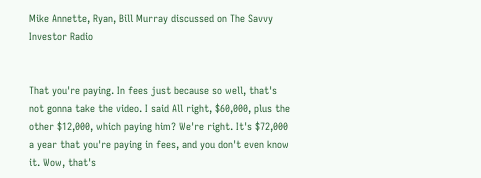Mike Annette, Ryan, Bill Murray discussed on The Savvy Investor Radio


That you're paying. In fees just because so well, that's not gonna take the video. I said All right, $60,000, plus the other $12,000, which paying him? We're right. It's $72,000 a year that you're paying in fees, and you don't even know it. Wow, that's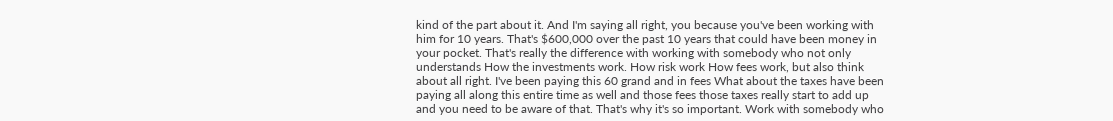kind of the part about it. And I'm saying all right, you because you've been working with him for 10 years. That's $600,000 over the past 10 years that could have been money in your pocket. That's really the difference with working with somebody who not only understands How the investments work. How risk work How fees work, but also think about all right. I've been paying this 60 grand and in fees What about the taxes have been paying all along this entire time as well and those fees those taxes really start to add up and you need to be aware of that. That's why it's so important. Work with somebody who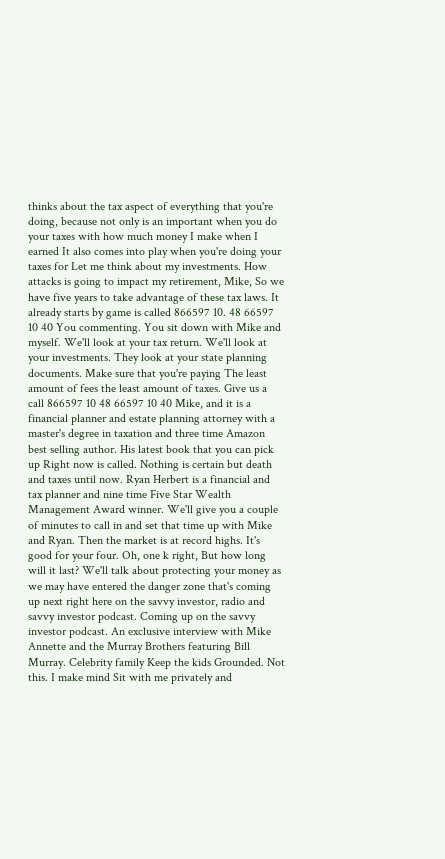thinks about the tax aspect of everything that you're doing, because not only is an important when you do your taxes with how much money I make when I earned It also comes into play when you're doing your taxes for Let me think about my investments. How attacks is going to impact my retirement, Mike, So we have five years to take advantage of these tax laws. It already starts by game is called 866597 10. 48 66597 10 40 You commenting. You sit down with Mike and myself. We'll look at your tax return. We'll look at your investments. They look at your state planning documents. Make sure that you're paying The least amount of fees the least amount of taxes. Give us a call 866597 10 48 66597 10 40 Mike, and it is a financial planner and estate planning attorney with a master's degree in taxation and three time Amazon best selling author. His latest book that you can pick up Right now is called. Nothing is certain but death and taxes until now. Ryan Herbert is a financial and tax planner and nine time Five Star Wealth Management Award winner. We'll give you a couple of minutes to call in and set that time up with Mike and Ryan. Then the market is at record highs. It's good for your four. Oh, one k right, But how long will it last? We'll talk about protecting your money as we may have entered the danger zone that's coming up next right here on the savvy investor, radio and savvy investor podcast. Coming up on the savvy investor podcast. An exclusive interview with Mike Annette and the Murray Brothers featuring Bill Murray. Celebrity family Keep the kids Grounded. Not this. I make mind Sit with me privately and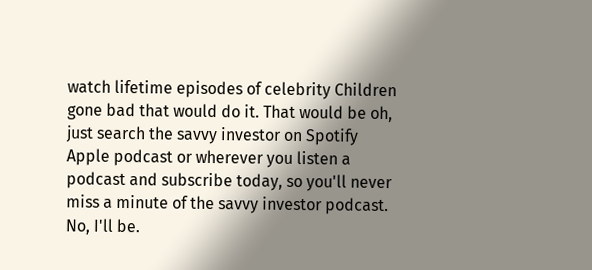watch lifetime episodes of celebrity Children gone bad that would do it. That would be oh, just search the savvy investor on Spotify Apple podcast or wherever you listen a podcast and subscribe today, so you'll never miss a minute of the savvy investor podcast. No, I'll be.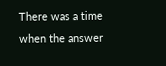There was a time when the answer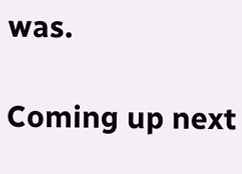was.

Coming up next